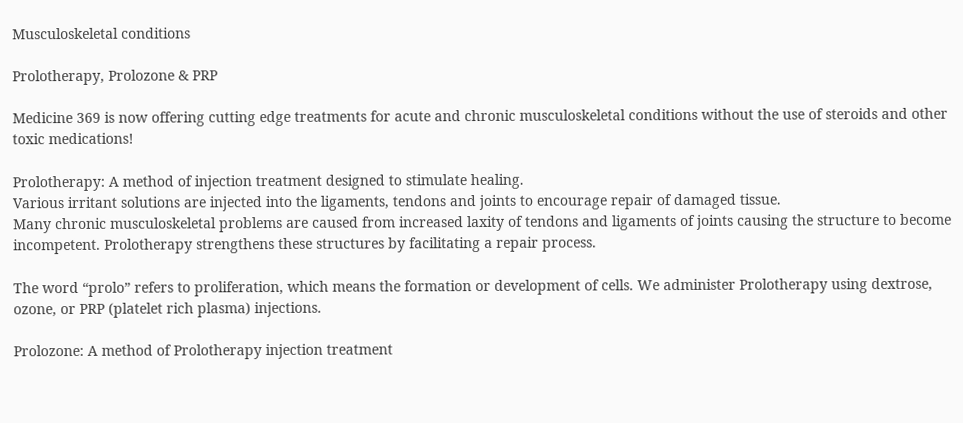Musculoskeletal conditions

Prolotherapy, Prolozone & PRP

Medicine 369 is now offering cutting edge treatments for acute and chronic musculoskeletal conditions without the use of steroids and other toxic medications!

Prolotherapy: A method of injection treatment designed to stimulate healing.
Various irritant solutions are injected into the ligaments, tendons and joints to encourage repair of damaged tissue.
Many chronic musculoskeletal problems are caused from increased laxity of tendons and ligaments of joints causing the structure to become incompetent. Prolotherapy strengthens these structures by facilitating a repair process.

The word “prolo” refers to proliferation, which means the formation or development of cells. We administer Prolotherapy using dextrose, ozone, or PRP (platelet rich plasma) injections.

Prolozone: A method of Prolotherapy injection treatment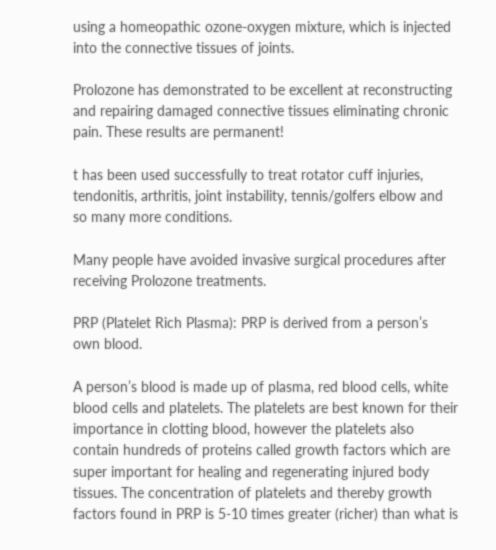using a homeopathic ozone-oxygen mixture, which is injected into the connective tissues of joints.

Prolozone has demonstrated to be excellent at reconstructing and repairing damaged connective tissues eliminating chronic pain. These results are permanent!

t has been used successfully to treat rotator cuff injuries, tendonitis, arthritis, joint instability, tennis/golfers elbow and so many more conditions.

Many people have avoided invasive surgical procedures after receiving Prolozone treatments.

PRP (Platelet Rich Plasma): PRP is derived from a person’s own blood.

A person’s blood is made up of plasma, red blood cells, white blood cells and platelets. The platelets are best known for their importance in clotting blood, however the platelets also contain hundreds of proteins called growth factors which are super important for healing and regenerating injured body tissues. The concentration of platelets and thereby growth factors found in PRP is 5-10 times greater (richer) than what is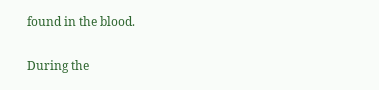found in the blood.

During the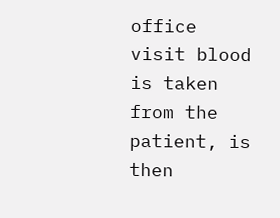office visit blood is taken from the patient, is then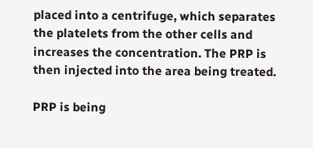placed into a centrifuge, which separates the platelets from the other cells and increases the concentration. The PRP is then injected into the area being treated.

PRP is being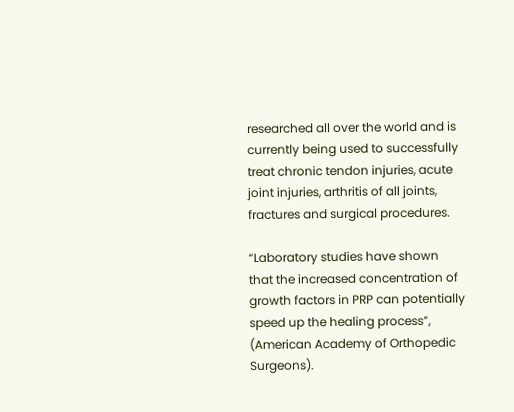researched all over the world and is currently being used to successfully treat chronic tendon injuries, acute joint injuries, arthritis of all joints, fractures and surgical procedures.

“Laboratory studies have shown that the increased concentration of growth factors in PRP can potentially speed up the healing process”, (American Academy of Orthopedic Surgeons).